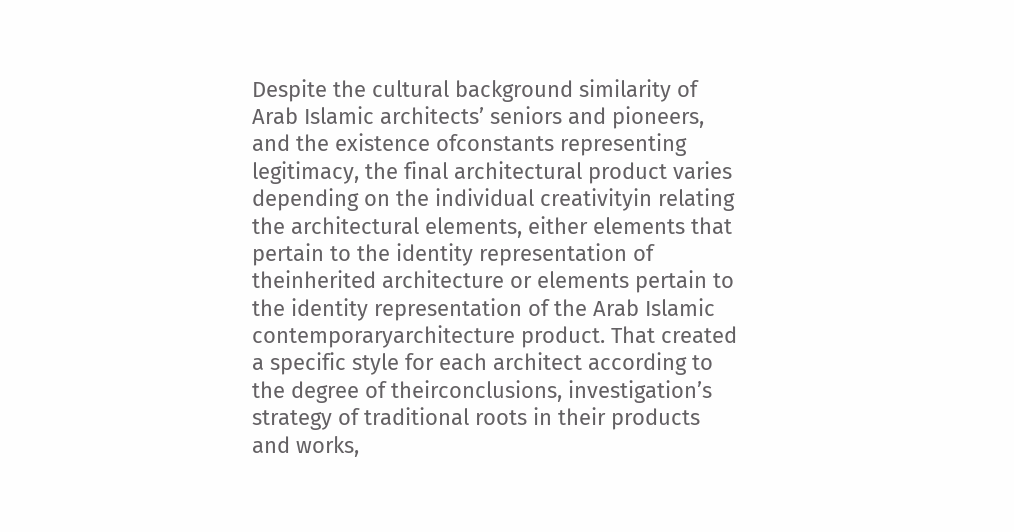Despite the cultural background similarity of Arab Islamic architects’ seniors and pioneers, and the existence ofconstants representing legitimacy, the final architectural product varies depending on the individual creativityin relating the architectural elements, either elements that pertain to the identity representation of theinherited architecture or elements pertain to the identity representation of the Arab Islamic contemporaryarchitecture product. That created a specific style for each architect according to the degree of theirconclusions, investigation’s strategy of traditional roots in their products and works,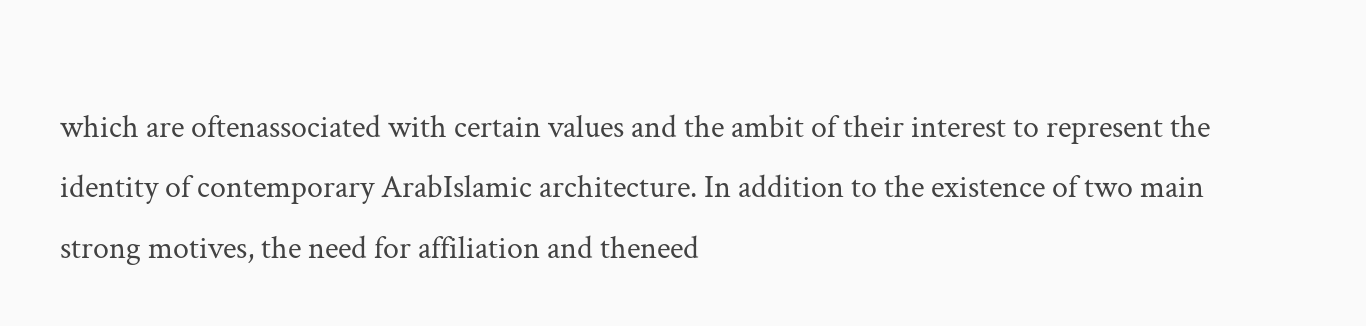which are oftenassociated with certain values and the ambit of their interest to represent the identity of contemporary ArabIslamic architecture. In addition to the existence of two main strong motives, the need for affiliation and theneed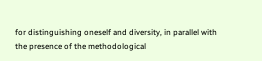for distinguishing oneself and diversity, in parallel with the presence of the methodological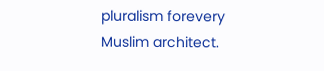pluralism forevery Muslim architect.